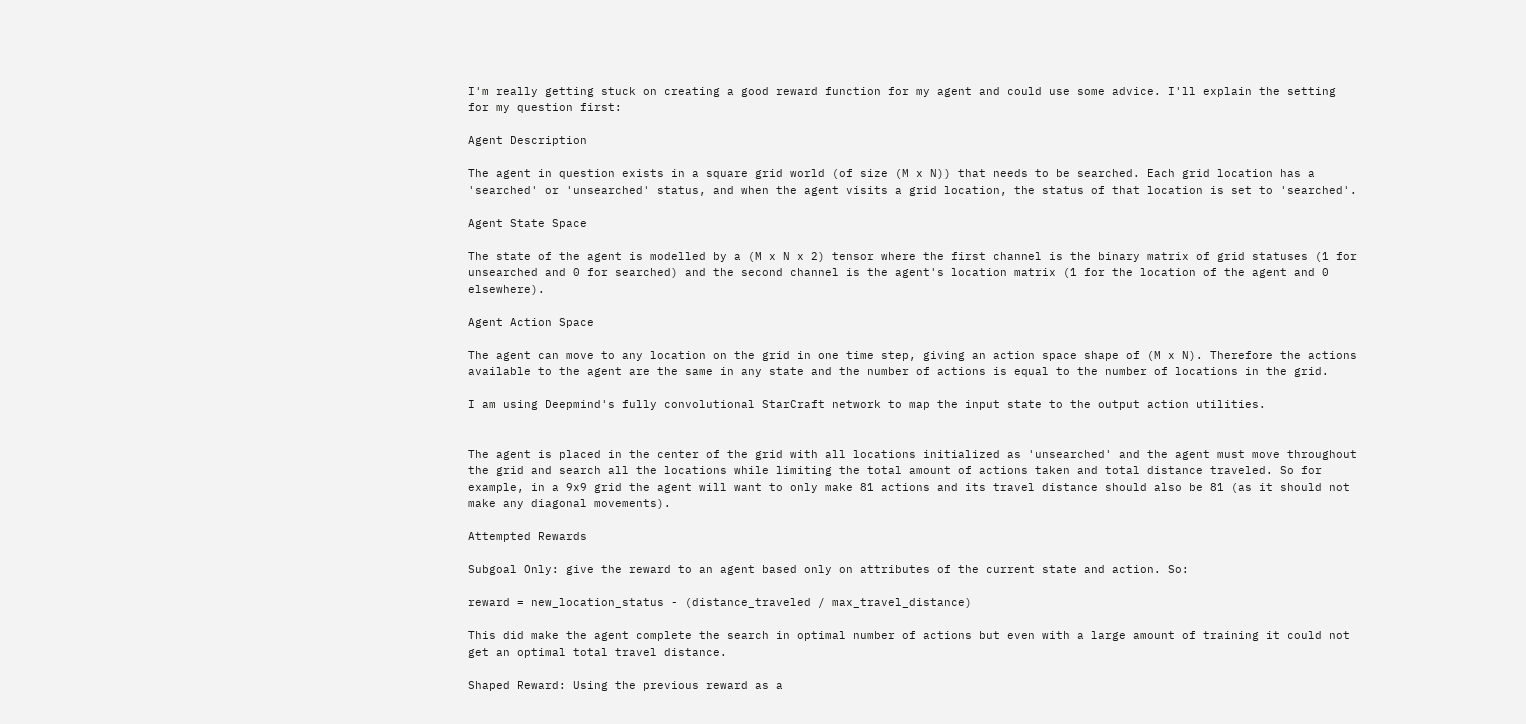I'm really getting stuck on creating a good reward function for my agent and could use some advice. I'll explain the setting for my question first:

Agent Description

The agent in question exists in a square grid world (of size (M x N)) that needs to be searched. Each grid location has a 'searched' or 'unsearched' status, and when the agent visits a grid location, the status of that location is set to 'searched'.

Agent State Space

The state of the agent is modelled by a (M x N x 2) tensor where the first channel is the binary matrix of grid statuses (1 for unsearched and 0 for searched) and the second channel is the agent's location matrix (1 for the location of the agent and 0 elsewhere).

Agent Action Space

The agent can move to any location on the grid in one time step, giving an action space shape of (M x N). Therefore the actions available to the agent are the same in any state and the number of actions is equal to the number of locations in the grid.

I am using Deepmind's fully convolutional StarCraft network to map the input state to the output action utilities.


The agent is placed in the center of the grid with all locations initialized as 'unsearched' and the agent must move throughout the grid and search all the locations while limiting the total amount of actions taken and total distance traveled. So for example, in a 9x9 grid the agent will want to only make 81 actions and its travel distance should also be 81 (as it should not make any diagonal movements).

Attempted Rewards

Subgoal Only: give the reward to an agent based only on attributes of the current state and action. So:

reward = new_location_status - (distance_traveled / max_travel_distance)

This did make the agent complete the search in optimal number of actions but even with a large amount of training it could not get an optimal total travel distance.

Shaped Reward: Using the previous reward as a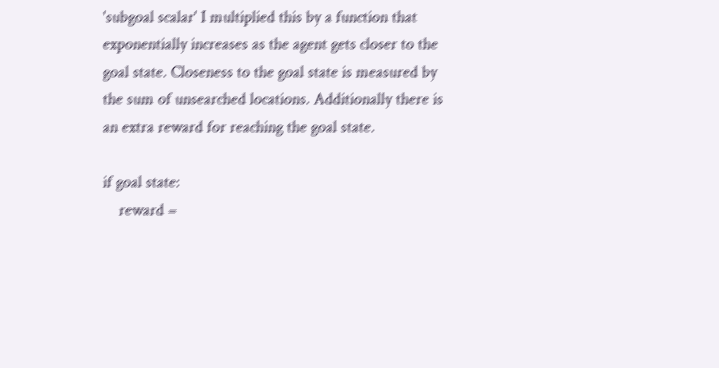'subgoal scalar' I multiplied this by a function that exponentially increases as the agent gets closer to the goal state. Closeness to the goal state is measured by the sum of unsearched locations. Additionally there is an extra reward for reaching the goal state.

if goal state:
    reward =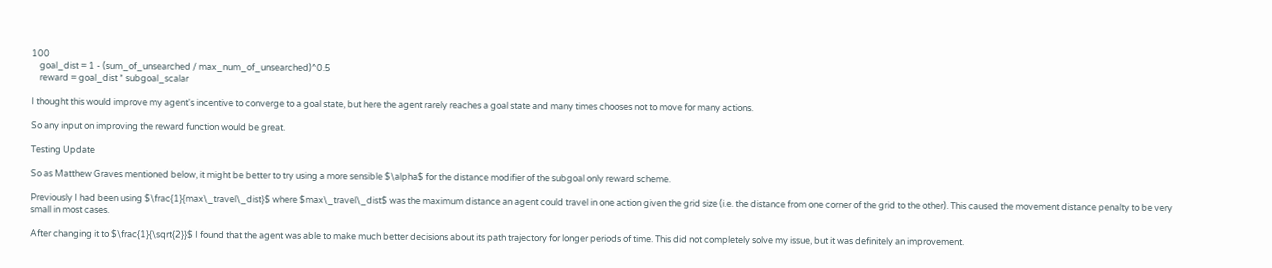100
    goal_dist = 1 - (sum_of_unsearched / max_num_of_unsearched)^0.5
    reward = goal_dist * subgoal_scalar

I thought this would improve my agent's incentive to converge to a goal state, but here the agent rarely reaches a goal state and many times chooses not to move for many actions.

So any input on improving the reward function would be great.

Testing Update

So as Matthew Graves mentioned below, it might be better to try using a more sensible $\alpha$ for the distance modifier of the subgoal only reward scheme.

Previously I had been using $\frac{1}{max\_travel\_dist}$ where $max\_travel\_dist$ was the maximum distance an agent could travel in one action given the grid size (i.e. the distance from one corner of the grid to the other). This caused the movement distance penalty to be very small in most cases.

After changing it to $\frac{1}{\sqrt{2}}$ I found that the agent was able to make much better decisions about its path trajectory for longer periods of time. This did not completely solve my issue, but it was definitely an improvement.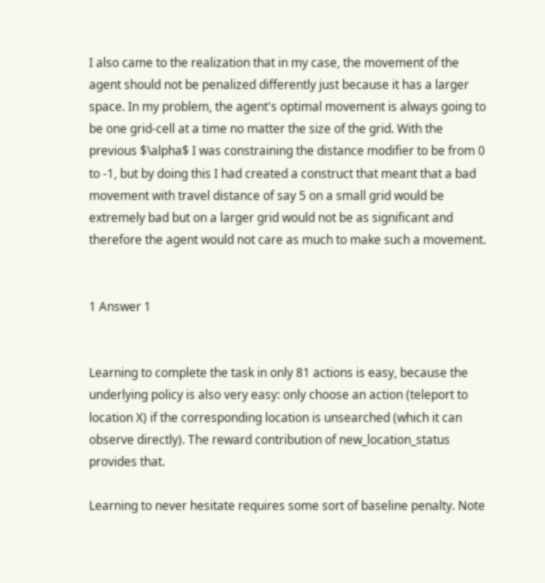I also came to the realization that in my case, the movement of the agent should not be penalized differently just because it has a larger space. In my problem, the agent's optimal movement is always going to be one grid-cell at a time no matter the size of the grid. With the previous $\alpha$ I was constraining the distance modifier to be from 0 to -1, but by doing this I had created a construct that meant that a bad movement with travel distance of say 5 on a small grid would be extremely bad but on a larger grid would not be as significant and therefore the agent would not care as much to make such a movement.


1 Answer 1


Learning to complete the task in only 81 actions is easy, because the underlying policy is also very easy: only choose an action (teleport to location X) if the corresponding location is unsearched (which it can observe directly). The reward contribution of new_location_status provides that.

Learning to never hesitate requires some sort of baseline penalty. Note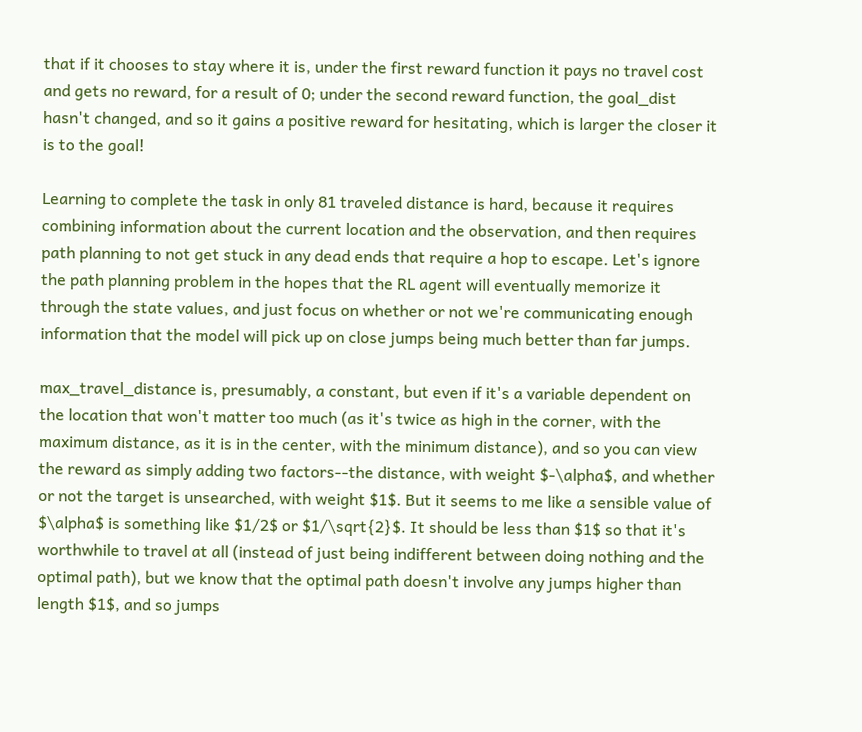that if it chooses to stay where it is, under the first reward function it pays no travel cost and gets no reward, for a result of 0; under the second reward function, the goal_dist hasn't changed, and so it gains a positive reward for hesitating, which is larger the closer it is to the goal!

Learning to complete the task in only 81 traveled distance is hard, because it requires combining information about the current location and the observation, and then requires path planning to not get stuck in any dead ends that require a hop to escape. Let's ignore the path planning problem in the hopes that the RL agent will eventually memorize it through the state values, and just focus on whether or not we're communicating enough information that the model will pick up on close jumps being much better than far jumps.

max_travel_distance is, presumably, a constant, but even if it's a variable dependent on the location that won't matter too much (as it's twice as high in the corner, with the maximum distance, as it is in the center, with the minimum distance), and so you can view the reward as simply adding two factors--the distance, with weight $-\alpha$, and whether or not the target is unsearched, with weight $1$. But it seems to me like a sensible value of $\alpha$ is something like $1/2$ or $1/\sqrt{2}$. It should be less than $1$ so that it's worthwhile to travel at all (instead of just being indifferent between doing nothing and the optimal path), but we know that the optimal path doesn't involve any jumps higher than length $1$, and so jumps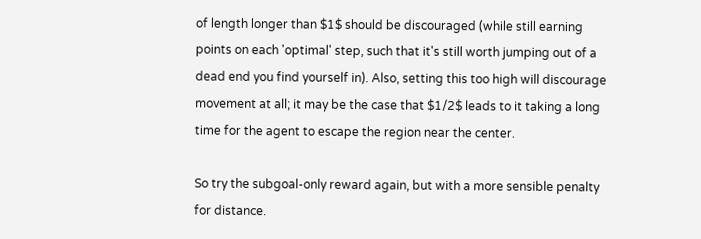of length longer than $1$ should be discouraged (while still earning points on each 'optimal' step, such that it's still worth jumping out of a dead end you find yourself in). Also, setting this too high will discourage movement at all; it may be the case that $1/2$ leads to it taking a long time for the agent to escape the region near the center.

So try the subgoal-only reward again, but with a more sensible penalty for distance.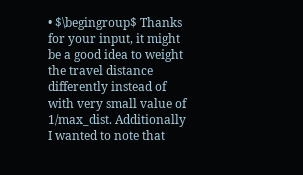• $\begingroup$ Thanks for your input, it might be a good idea to weight the travel distance differently instead of with very small value of 1/max_dist. Additionally I wanted to note that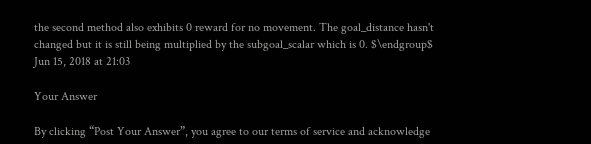the second method also exhibits 0 reward for no movement. The goal_distance hasn't changed but it is still being multiplied by the subgoal_scalar which is 0. $\endgroup$ Jun 15, 2018 at 21:03

Your Answer

By clicking “Post Your Answer”, you agree to our terms of service and acknowledge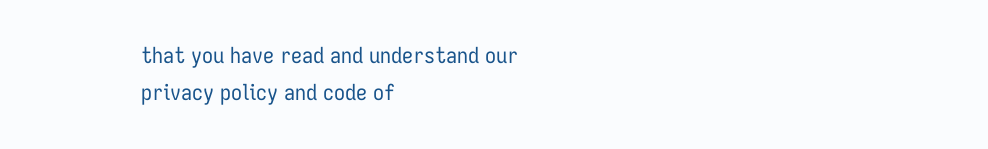that you have read and understand our privacy policy and code of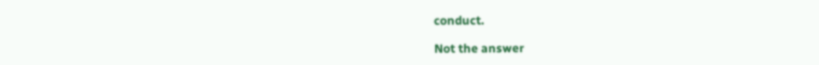conduct.

Not the answer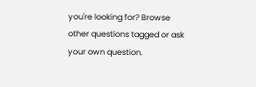you're looking for? Browse other questions tagged or ask your own question.